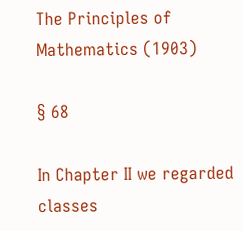The Principles of Mathematics (1903)

§ 68

In Chapter II we regarded classes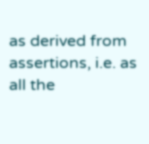as derived from assertions, i.e. as all the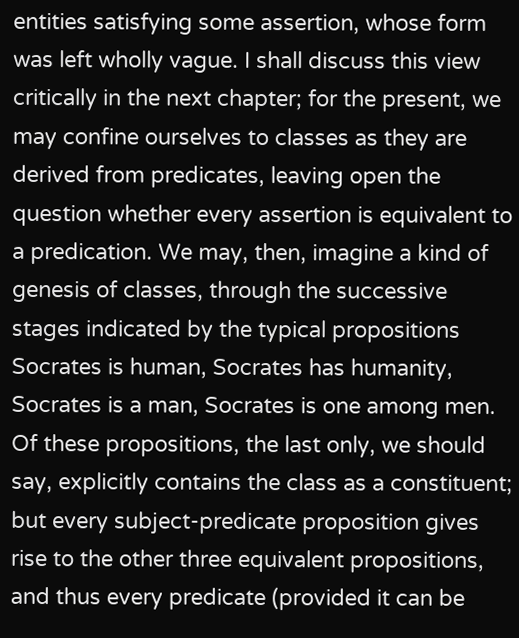entities satisfying some assertion, whose form was left wholly vague. I shall discuss this view critically in the next chapter; for the present, we may confine ourselves to classes as they are derived from predicates, leaving open the question whether every assertion is equivalent to a predication. We may, then, imagine a kind of genesis of classes, through the successive stages indicated by the typical propositions Socrates is human, Socrates has humanity, Socrates is a man, Socrates is one among men. Of these propositions, the last only, we should say, explicitly contains the class as a constituent; but every subject-predicate proposition gives rise to the other three equivalent propositions, and thus every predicate (provided it can be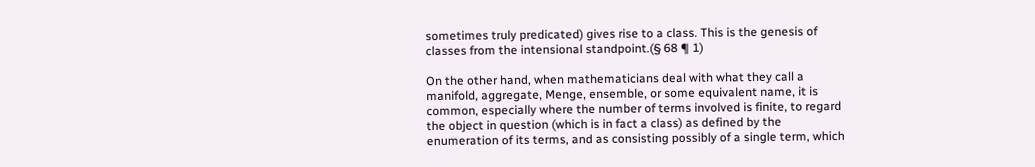sometimes truly predicated) gives rise to a class. This is the genesis of classes from the intensional standpoint.(§ 68 ¶ 1)

On the other hand, when mathematicians deal with what they call a manifold, aggregate, Menge, ensemble, or some equivalent name, it is common, especially where the number of terms involved is finite, to regard the object in question (which is in fact a class) as defined by the enumeration of its terms, and as consisting possibly of a single term, which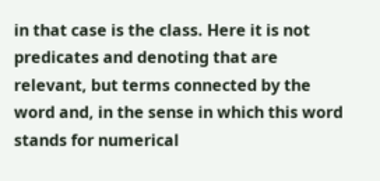in that case is the class. Here it is not predicates and denoting that are relevant, but terms connected by the word and, in the sense in which this word stands for numerical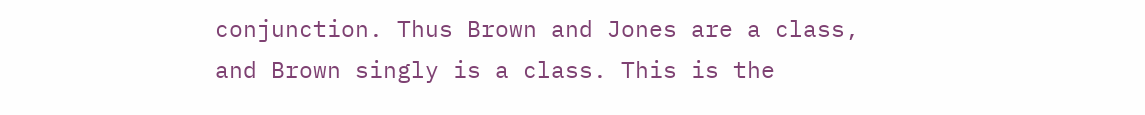conjunction. Thus Brown and Jones are a class, and Brown singly is a class. This is the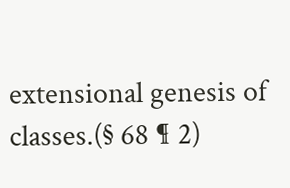extensional genesis of classes.(§ 68 ¶ 2)